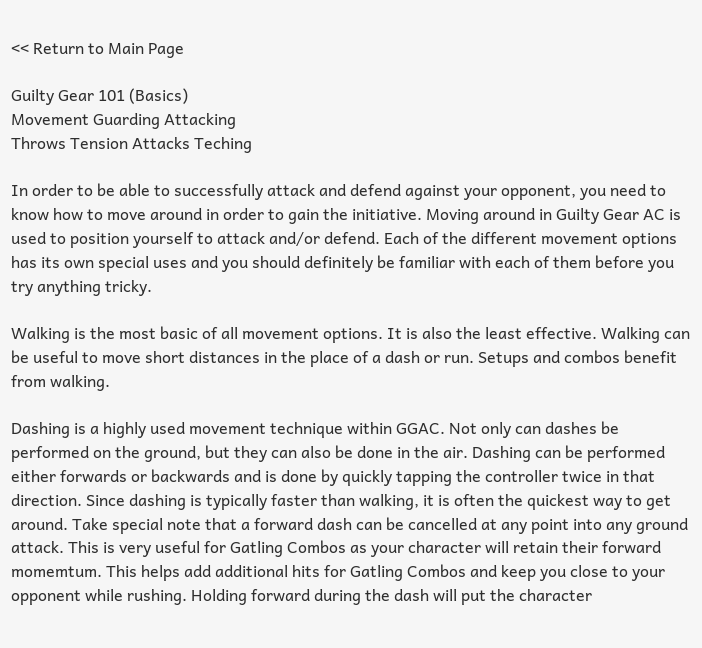<< Return to Main Page

Guilty Gear 101 (Basics)
Movement Guarding Attacking
Throws Tension Attacks Teching

In order to be able to successfully attack and defend against your opponent, you need to know how to move around in order to gain the initiative. Moving around in Guilty Gear AC is used to position yourself to attack and/or defend. Each of the different movement options has its own special uses and you should definitely be familiar with each of them before you try anything tricky.

Walking is the most basic of all movement options. It is also the least effective. Walking can be useful to move short distances in the place of a dash or run. Setups and combos benefit from walking.

Dashing is a highly used movement technique within GGAC. Not only can dashes be performed on the ground, but they can also be done in the air. Dashing can be performed either forwards or backwards and is done by quickly tapping the controller twice in that direction. Since dashing is typically faster than walking, it is often the quickest way to get around. Take special note that a forward dash can be cancelled at any point into any ground attack. This is very useful for Gatling Combos as your character will retain their forward momemtum. This helps add additional hits for Gatling Combos and keep you close to your opponent while rushing. Holding forward during the dash will put the character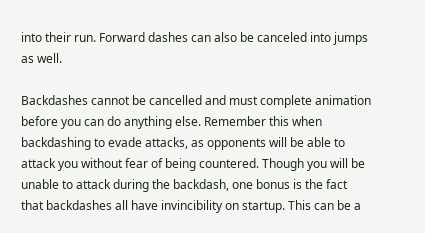into their run. Forward dashes can also be canceled into jumps as well.

Backdashes cannot be cancelled and must complete animation before you can do anything else. Remember this when backdashing to evade attacks, as opponents will be able to attack you without fear of being countered. Though you will be unable to attack during the backdash, one bonus is the fact that backdashes all have invincibility on startup. This can be a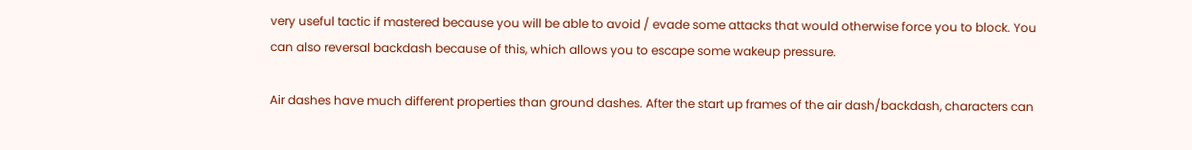very useful tactic if mastered because you will be able to avoid / evade some attacks that would otherwise force you to block. You can also reversal backdash because of this, which allows you to escape some wakeup pressure.

Air dashes have much different properties than ground dashes. After the start up frames of the air dash/backdash, characters can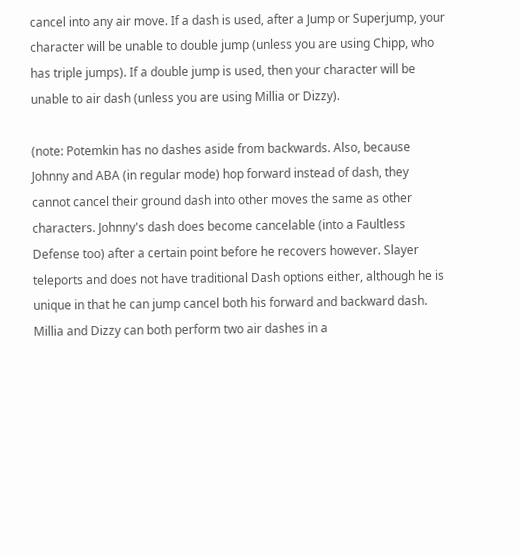cancel into any air move. If a dash is used, after a Jump or Superjump, your character will be unable to double jump (unless you are using Chipp, who has triple jumps). If a double jump is used, then your character will be unable to air dash (unless you are using Millia or Dizzy).

(note: Potemkin has no dashes aside from backwards. Also, because Johnny and ABA (in regular mode) hop forward instead of dash, they cannot cancel their ground dash into other moves the same as other characters. Johnny's dash does become cancelable (into a Faultless Defense too) after a certain point before he recovers however. Slayer teleports and does not have traditional Dash options either, although he is unique in that he can jump cancel both his forward and backward dash. Millia and Dizzy can both perform two air dashes in a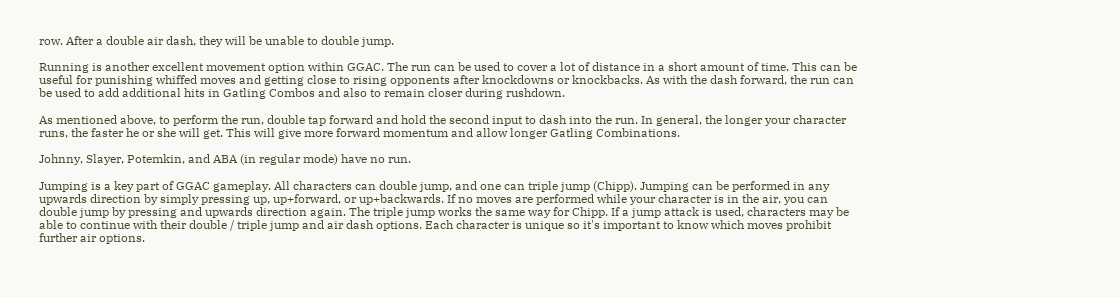row. After a double air dash, they will be unable to double jump.

Running is another excellent movement option within GGAC. The run can be used to cover a lot of distance in a short amount of time. This can be useful for punishing whiffed moves and getting close to rising opponents after knockdowns or knockbacks. As with the dash forward, the run can be used to add additional hits in Gatling Combos and also to remain closer during rushdown.

As mentioned above, to perform the run, double tap forward and hold the second input to dash into the run. In general, the longer your character runs, the faster he or she will get. This will give more forward momentum and allow longer Gatling Combinations.

Johnny, Slayer, Potemkin, and ABA (in regular mode) have no run.

Jumping is a key part of GGAC gameplay. All characters can double jump, and one can triple jump (Chipp). Jumping can be performed in any upwards direction by simply pressing up, up+forward, or up+backwards. If no moves are performed while your character is in the air, you can double jump by pressing and upwards direction again. The triple jump works the same way for Chipp. If a jump attack is used, characters may be able to continue with their double / triple jump and air dash options. Each character is unique so it's important to know which moves prohibit further air options.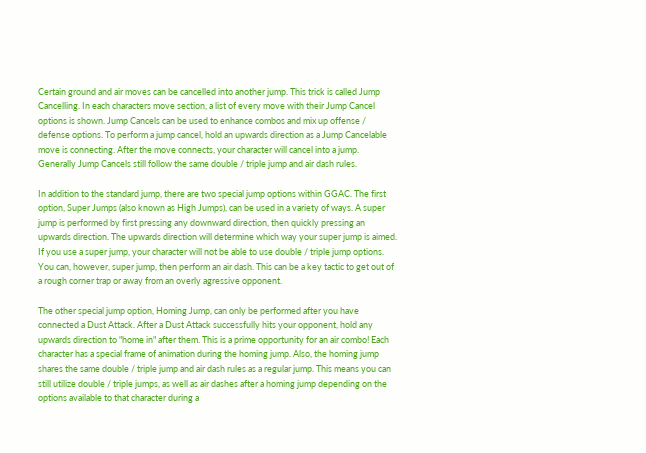Certain ground and air moves can be cancelled into another jump. This trick is called Jump Cancelling. In each characters move section, a list of every move with their Jump Cancel options is shown. Jump Cancels can be used to enhance combos and mix up offense / defense options. To perform a jump cancel, hold an upwards direction as a Jump Cancelable move is connecting. After the move connects, your character will cancel into a jump. Generally Jump Cancels still follow the same double / triple jump and air dash rules.

In addition to the standard jump, there are two special jump options within GGAC. The first option, Super Jumps (also known as High Jumps), can be used in a variety of ways. A super jump is performed by first pressing any downward direction, then quickly pressing an upwards direction. The upwards direction will determine which way your super jump is aimed. If you use a super jump, your character will not be able to use double / triple jump options. You can, however, super jump, then perform an air dash. This can be a key tactic to get out of a rough corner trap or away from an overly agressive opponent.

The other special jump option, Homing Jump, can only be performed after you have connected a Dust Attack. After a Dust Attack successfully hits your opponent, hold any upwards direction to "home in" after them. This is a prime opportunity for an air combo! Each character has a special frame of animation during the homing jump. Also, the homing jump shares the same double / triple jump and air dash rules as a regular jump. This means you can still utilize double / triple jumps, as well as air dashes after a homing jump depending on the options available to that character during a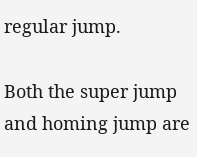regular jump.

Both the super jump and homing jump are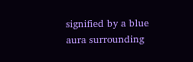signified by a blue aura surrounding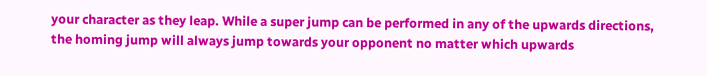your character as they leap. While a super jump can be performed in any of the upwards directions, the homing jump will always jump towards your opponent no matter which upwards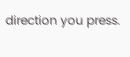direction you press.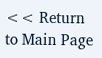<< Return to Main Page